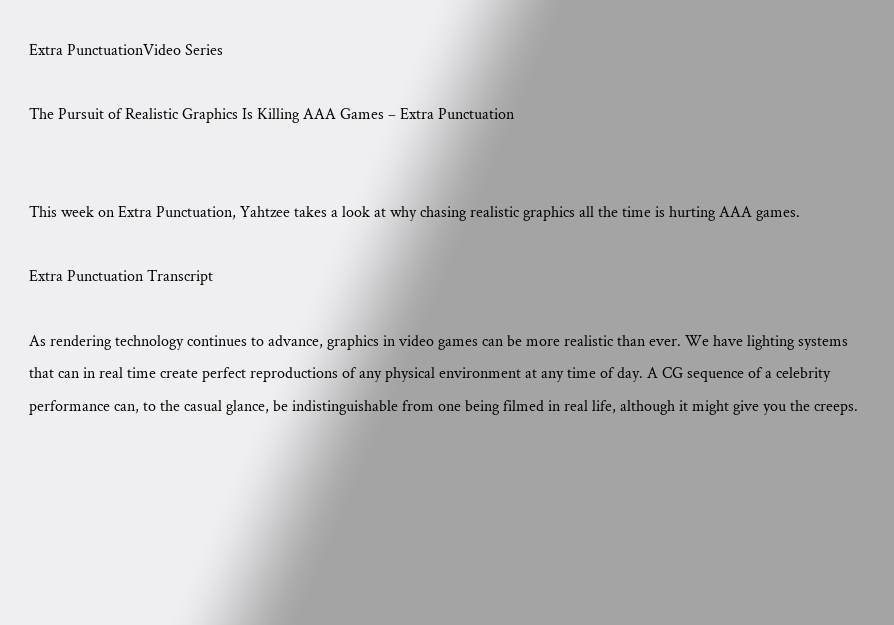Extra PunctuationVideo Series

The Pursuit of Realistic Graphics Is Killing AAA Games – Extra Punctuation


This week on Extra Punctuation, Yahtzee takes a look at why chasing realistic graphics all the time is hurting AAA games.

Extra Punctuation Transcript

As rendering technology continues to advance, graphics in video games can be more realistic than ever. We have lighting systems that can in real time create perfect reproductions of any physical environment at any time of day. A CG sequence of a celebrity performance can, to the casual glance, be indistinguishable from one being filmed in real life, although it might give you the creeps.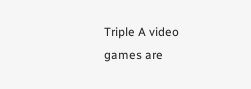Triple A video games are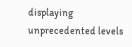displaying unprecedented levels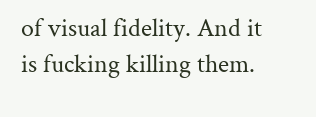of visual fidelity. And it is fucking killing them.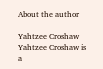About the author

Yahtzee Croshaw
Yahtzee Croshaw is a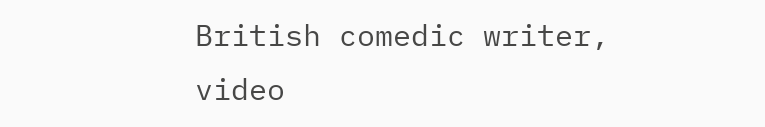British comedic writer, video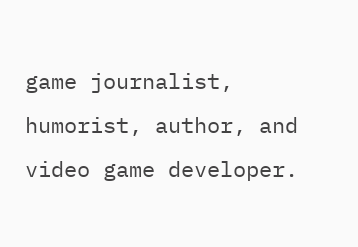game journalist, humorist, author, and video game developer.